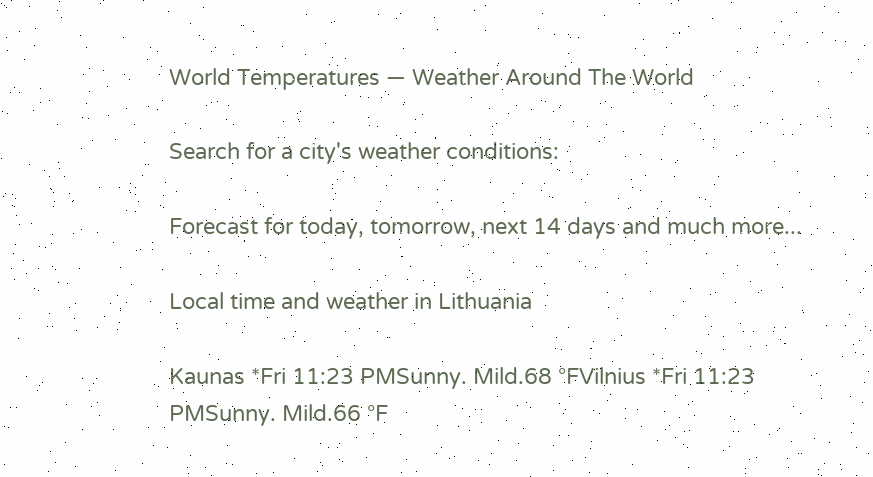World Temperatures — Weather Around The World

Search for a city's weather conditions:

Forecast for today, tomorrow, next 14 days and much more...

Local time and weather in Lithuania

Kaunas *Fri 11:23 PMSunny. Mild.68 °FVilnius *Fri 11:23 PMSunny. Mild.66 °F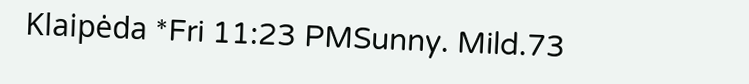Klaipėda *Fri 11:23 PMSunny. Mild.73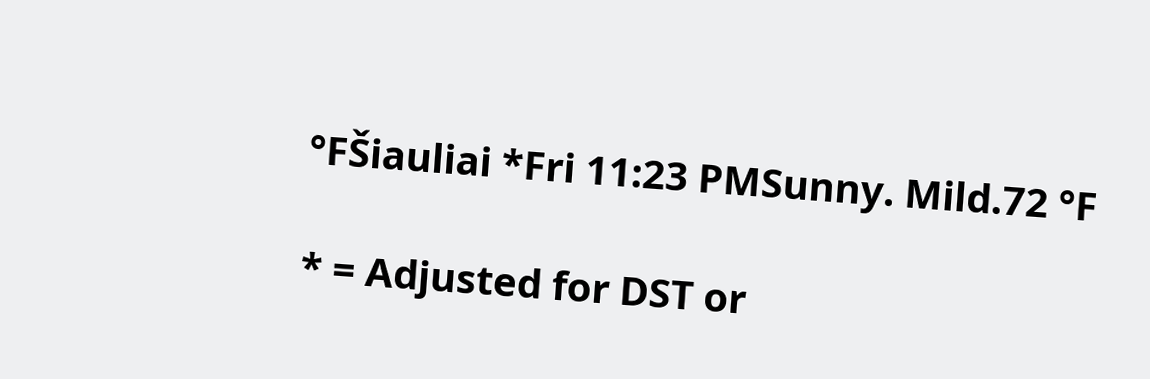°FŠiauliai *Fri 11:23 PMSunny. Mild.72 °F

* = Adjusted for DST or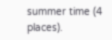summer time (4 places).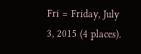Fri = Friday, July 3, 2015 (4 places).